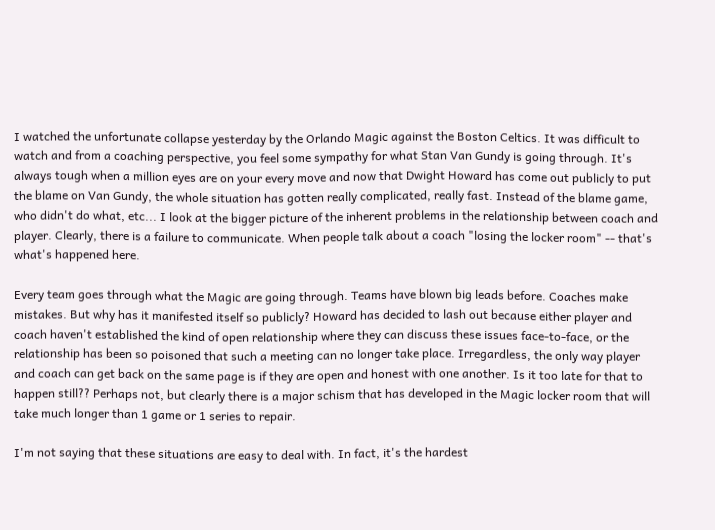I watched the unfortunate collapse yesterday by the Orlando Magic against the Boston Celtics. It was difficult to watch and from a coaching perspective, you feel some sympathy for what Stan Van Gundy is going through. It's always tough when a million eyes are on your every move and now that Dwight Howard has come out publicly to put the blame on Van Gundy, the whole situation has gotten really complicated, really fast. Instead of the blame game, who didn't do what, etc... I look at the bigger picture of the inherent problems in the relationship between coach and player. Clearly, there is a failure to communicate. When people talk about a coach "losing the locker room" -- that's what's happened here.

Every team goes through what the Magic are going through. Teams have blown big leads before. Coaches make mistakes. But why has it manifested itself so publicly? Howard has decided to lash out because either player and coach haven't established the kind of open relationship where they can discuss these issues face-to-face, or the relationship has been so poisoned that such a meeting can no longer take place. Irregardless, the only way player and coach can get back on the same page is if they are open and honest with one another. Is it too late for that to happen still?? Perhaps not, but clearly there is a major schism that has developed in the Magic locker room that will take much longer than 1 game or 1 series to repair.

I'm not saying that these situations are easy to deal with. In fact, it's the hardest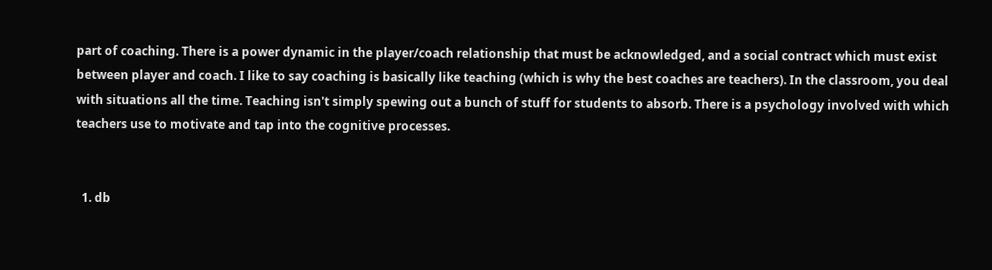part of coaching. There is a power dynamic in the player/coach relationship that must be acknowledged, and a social contract which must exist between player and coach. I like to say coaching is basically like teaching (which is why the best coaches are teachers). In the classroom, you deal with situations all the time. Teaching isn't simply spewing out a bunch of stuff for students to absorb. There is a psychology involved with which teachers use to motivate and tap into the cognitive processes.


  1. db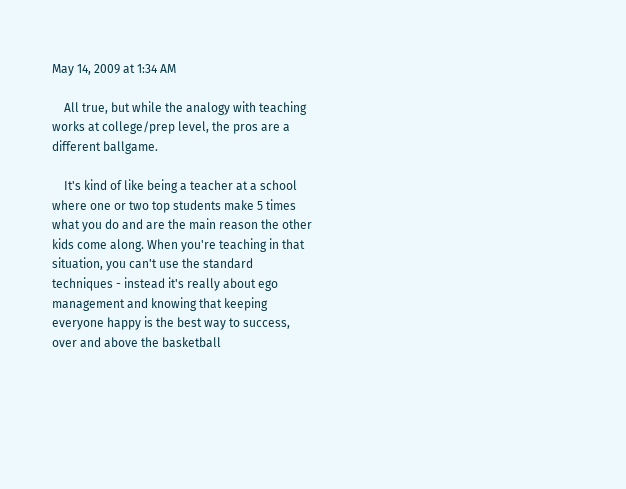May 14, 2009 at 1:34 AM

    All true, but while the analogy with teaching works at college/prep level, the pros are a different ballgame.

    It's kind of like being a teacher at a school where one or two top students make 5 times what you do and are the main reason the other kids come along. When you're teaching in that situation, you can't use the standard techniques - instead it's really about ego management and knowing that keeping everyone happy is the best way to success, over and above the basketball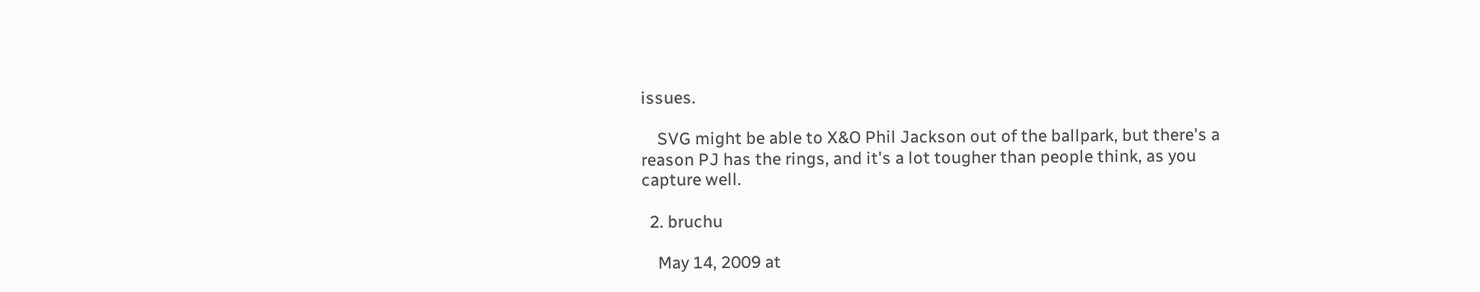issues.

    SVG might be able to X&O Phil Jackson out of the ballpark, but there's a reason PJ has the rings, and it's a lot tougher than people think, as you capture well.

  2. bruchu

    May 14, 2009 at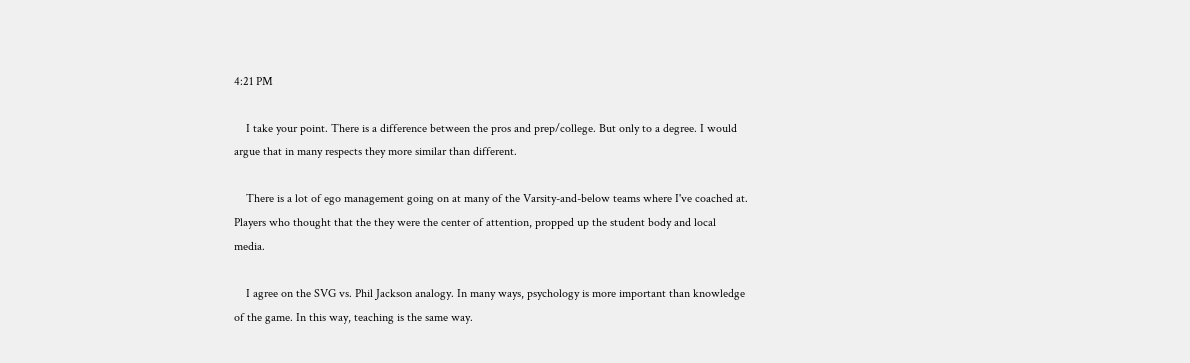4:21 PM

    I take your point. There is a difference between the pros and prep/college. But only to a degree. I would argue that in many respects they more similar than different.

    There is a lot of ego management going on at many of the Varsity-and-below teams where I've coached at. Players who thought that the they were the center of attention, propped up the student body and local media.

    I agree on the SVG vs. Phil Jackson analogy. In many ways, psychology is more important than knowledge of the game. In this way, teaching is the same way.